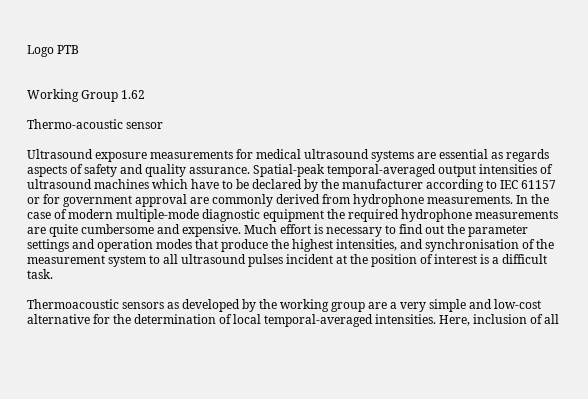Logo PTB


Working Group 1.62

Thermo-acoustic sensor

Ultrasound exposure measurements for medical ultrasound systems are essential as regards aspects of safety and quality assurance. Spatial-peak temporal-averaged output intensities of ultrasound machines which have to be declared by the manufacturer according to IEC 61157 or for government approval are commonly derived from hydrophone measurements. In the case of modern multiple-mode diagnostic equipment the required hydrophone measurements are quite cumbersome and expensive. Much effort is necessary to find out the parameter settings and operation modes that produce the highest intensities, and synchronisation of the measurement system to all ultrasound pulses incident at the position of interest is a difficult task.

Thermoacoustic sensors as developed by the working group are a very simple and low-cost alternative for the determination of local temporal-averaged intensities. Here, inclusion of all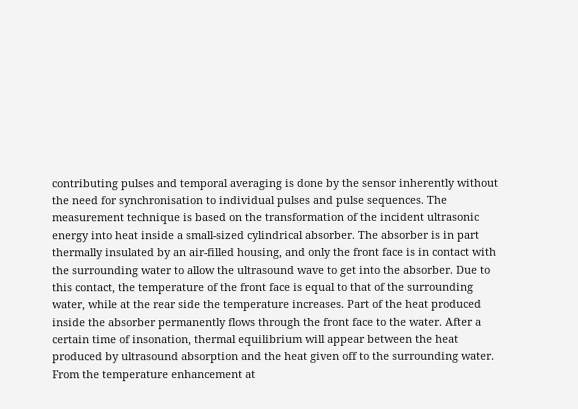contributing pulses and temporal averaging is done by the sensor inherently without the need for synchronisation to individual pulses and pulse sequences. The measurement technique is based on the transformation of the incident ultrasonic energy into heat inside a small-sized cylindrical absorber. The absorber is in part thermally insulated by an air-filled housing, and only the front face is in contact with the surrounding water to allow the ultrasound wave to get into the absorber. Due to this contact, the temperature of the front face is equal to that of the surrounding water, while at the rear side the temperature increases. Part of the heat produced inside the absorber permanently flows through the front face to the water. After a certain time of insonation, thermal equilibrium will appear between the heat produced by ultrasound absorption and the heat given off to the surrounding water. From the temperature enhancement at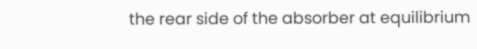the rear side of the absorber at equilibrium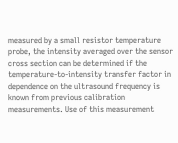measured by a small resistor temperature probe, the intensity averaged over the sensor cross section can be determined if the temperature-to-intensity transfer factor in dependence on the ultrasound frequency is known from previous calibration measurements. Use of this measurement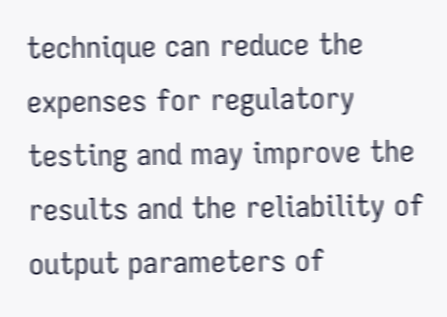technique can reduce the expenses for regulatory testing and may improve the results and the reliability of output parameters of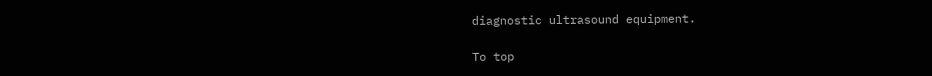diagnostic ultrasound equipment.

To top